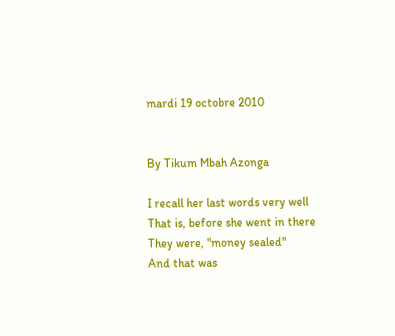mardi 19 octobre 2010


By Tikum Mbah Azonga

I recall her last words very well
That is, before she went in there
They were, "money sealed"
And that was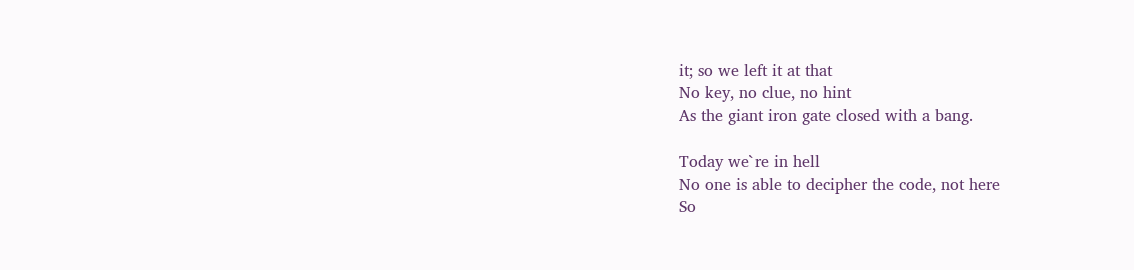it; so we left it at that
No key, no clue, no hint
As the giant iron gate closed with a bang.

Today we`re in hell
No one is able to decipher the code, not here
So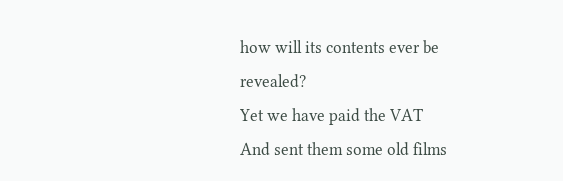how will its contents ever be revealed?
Yet we have paid the VAT
And sent them some old films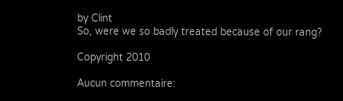by Clint
So, were we so badly treated because of our rang?

Copyright 2010

Aucun commentaire: